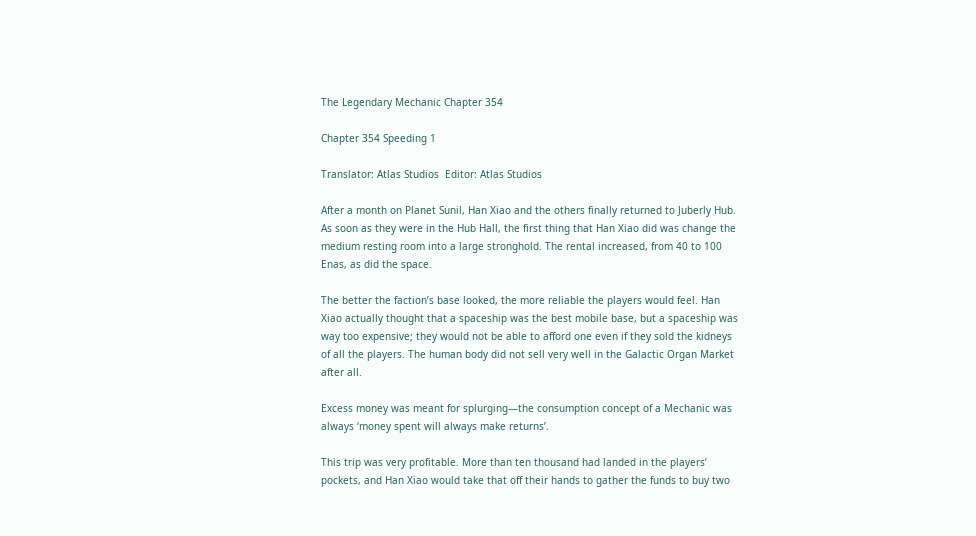The Legendary Mechanic Chapter 354

Chapter 354 Speeding 1

Translator: Atlas Studios  Editor: Atlas Studios

After a month on Planet Sunil, Han Xiao and the others finally returned to Juberly Hub. As soon as they were in the Hub Hall, the first thing that Han Xiao did was change the medium resting room into a large stronghold. The rental increased, from 40 to 100 Enas, as did the space.

The better the faction’s base looked, the more reliable the players would feel. Han Xiao actually thought that a spaceship was the best mobile base, but a spaceship was way too expensive; they would not be able to afford one even if they sold the kidneys of all the players. The human body did not sell very well in the Galactic Organ Market after all.

Excess money was meant for splurging—the consumption concept of a Mechanic was always ‘money spent will always make returns’.

This trip was very profitable. More than ten thousand had landed in the players’ pockets, and Han Xiao would take that off their hands to gather the funds to buy two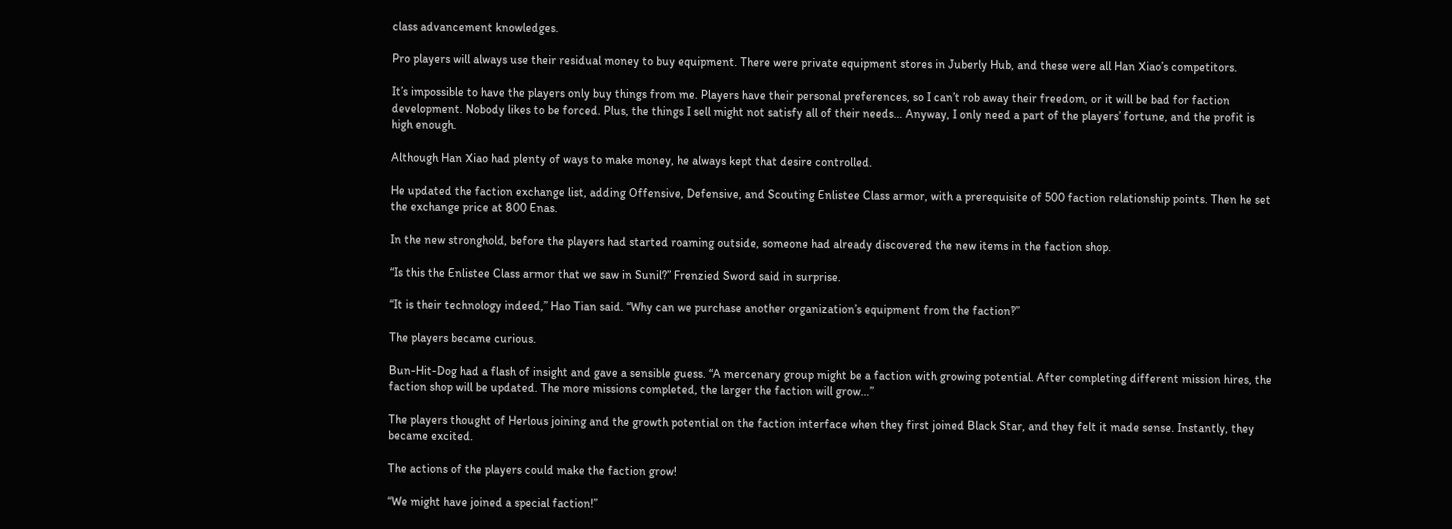class advancement knowledges.

Pro players will always use their residual money to buy equipment. There were private equipment stores in Juberly Hub, and these were all Han Xiao’s competitors.

It’s impossible to have the players only buy things from me. Players have their personal preferences, so I can’t rob away their freedom, or it will be bad for faction development. Nobody likes to be forced. Plus, the things I sell might not satisfy all of their needs… Anyway, I only need a part of the players’ fortune, and the profit is high enough.

Although Han Xiao had plenty of ways to make money, he always kept that desire controlled.

He updated the faction exchange list, adding Offensive, Defensive, and Scouting Enlistee Class armor, with a prerequisite of 500 faction relationship points. Then he set the exchange price at 800 Enas.

In the new stronghold, before the players had started roaming outside, someone had already discovered the new items in the faction shop.

“Is this the Enlistee Class armor that we saw in Sunil?” Frenzied Sword said in surprise.

“It is their technology indeed,” Hao Tian said. “Why can we purchase another organization’s equipment from the faction‽”

The players became curious.

Bun-Hit-Dog had a flash of insight and gave a sensible guess. “A mercenary group might be a faction with growing potential. After completing different mission hires, the faction shop will be updated. The more missions completed, the larger the faction will grow…”

The players thought of Herlous joining and the growth potential on the faction interface when they first joined Black Star, and they felt it made sense. Instantly, they became excited.

The actions of the players could make the faction grow!

“We might have joined a special faction!”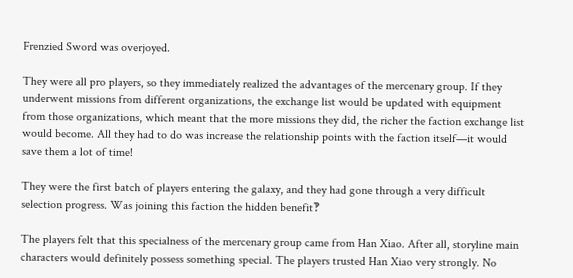Frenzied Sword was overjoyed.

They were all pro players, so they immediately realized the advantages of the mercenary group. If they underwent missions from different organizations, the exchange list would be updated with equipment from those organizations, which meant that the more missions they did, the richer the faction exchange list would become. All they had to do was increase the relationship points with the faction itself—it would save them a lot of time!

They were the first batch of players entering the galaxy, and they had gone through a very difficult selection progress. Was joining this faction the hidden benefit‽

The players felt that this specialness of the mercenary group came from Han Xiao. After all, storyline main characters would definitely possess something special. The players trusted Han Xiao very strongly. No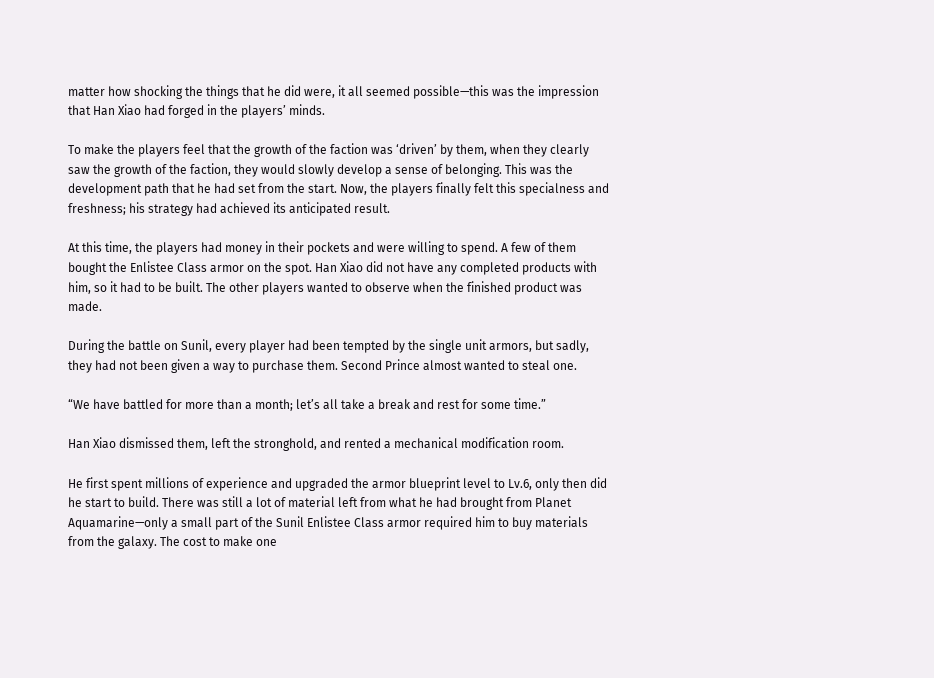matter how shocking the things that he did were, it all seemed possible—this was the impression that Han Xiao had forged in the players’ minds.

To make the players feel that the growth of the faction was ‘driven’ by them, when they clearly saw the growth of the faction, they would slowly develop a sense of belonging. This was the development path that he had set from the start. Now, the players finally felt this specialness and freshness; his strategy had achieved its anticipated result.

At this time, the players had money in their pockets and were willing to spend. A few of them bought the Enlistee Class armor on the spot. Han Xiao did not have any completed products with him, so it had to be built. The other players wanted to observe when the finished product was made.

During the battle on Sunil, every player had been tempted by the single unit armors, but sadly, they had not been given a way to purchase them. Second Prince almost wanted to steal one.

“We have battled for more than a month; let’s all take a break and rest for some time.”

Han Xiao dismissed them, left the stronghold, and rented a mechanical modification room.

He first spent millions of experience and upgraded the armor blueprint level to Lv.6, only then did he start to build. There was still a lot of material left from what he had brought from Planet Aquamarine—only a small part of the Sunil Enlistee Class armor required him to buy materials from the galaxy. The cost to make one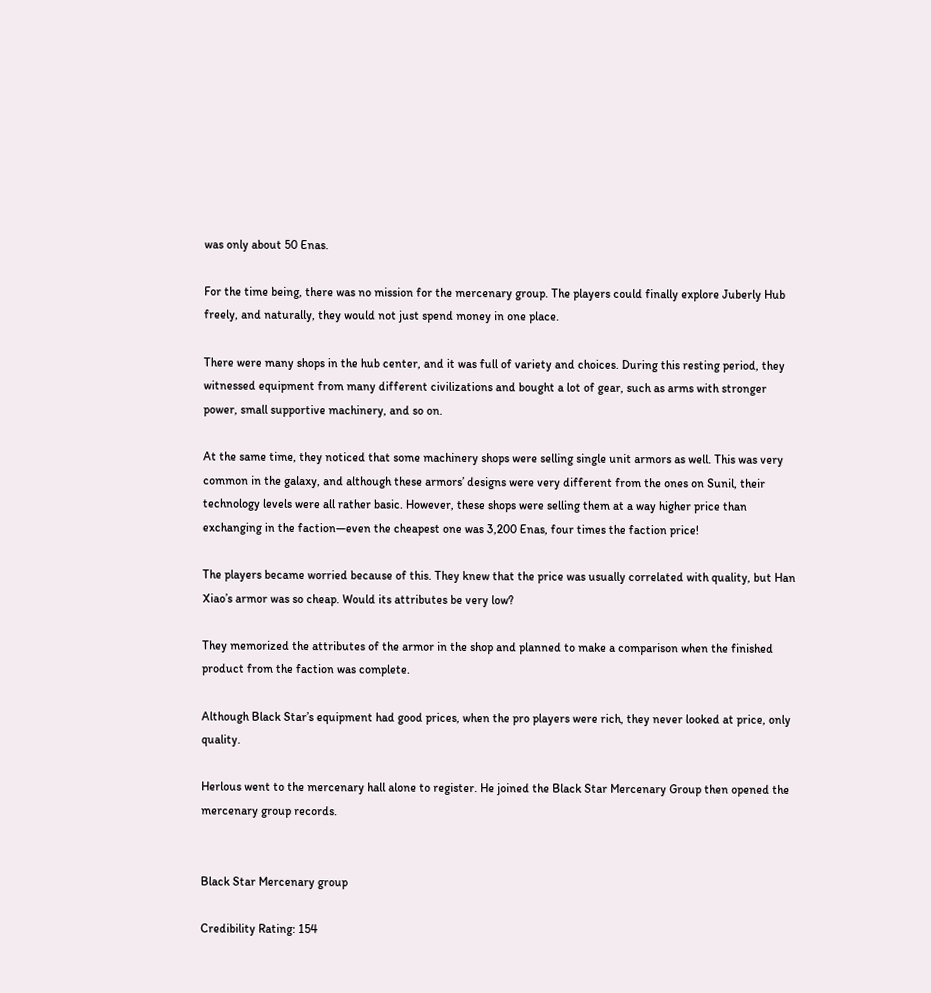was only about 50 Enas.

For the time being, there was no mission for the mercenary group. The players could finally explore Juberly Hub freely, and naturally, they would not just spend money in one place.

There were many shops in the hub center, and it was full of variety and choices. During this resting period, they witnessed equipment from many different civilizations and bought a lot of gear, such as arms with stronger power, small supportive machinery, and so on.

At the same time, they noticed that some machinery shops were selling single unit armors as well. This was very common in the galaxy, and although these armors’ designs were very different from the ones on Sunil, their technology levels were all rather basic. However, these shops were selling them at a way higher price than exchanging in the faction—even the cheapest one was 3,200 Enas, four times the faction price!

The players became worried because of this. They knew that the price was usually correlated with quality, but Han Xiao’s armor was so cheap. Would its attributes be very low?

They memorized the attributes of the armor in the shop and planned to make a comparison when the finished product from the faction was complete.

Although Black Star’s equipment had good prices, when the pro players were rich, they never looked at price, only quality.

Herlous went to the mercenary hall alone to register. He joined the Black Star Mercenary Group then opened the mercenary group records.


Black Star Mercenary group

Credibility Rating: 154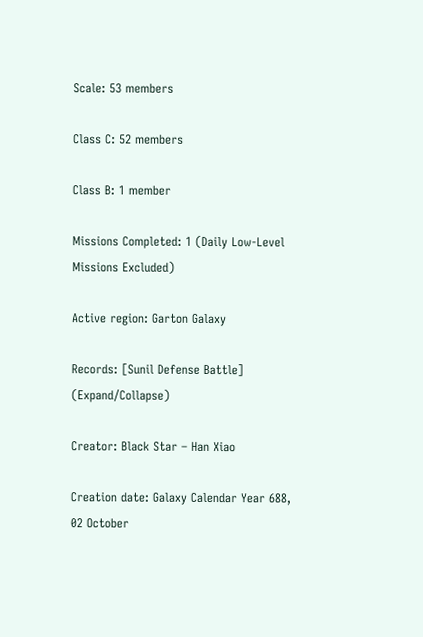Scale: 53 members

Class C: 52 members

Class B: 1 member

Missions Completed: 1 (Daily Low-Level Missions Excluded)

Active region: Garton Galaxy

Records: [Sunil Defense Battle] (Expand/Collapse)

Creator: Black Star – Han Xiao

Creation date: Galaxy Calendar Year 688, 02 October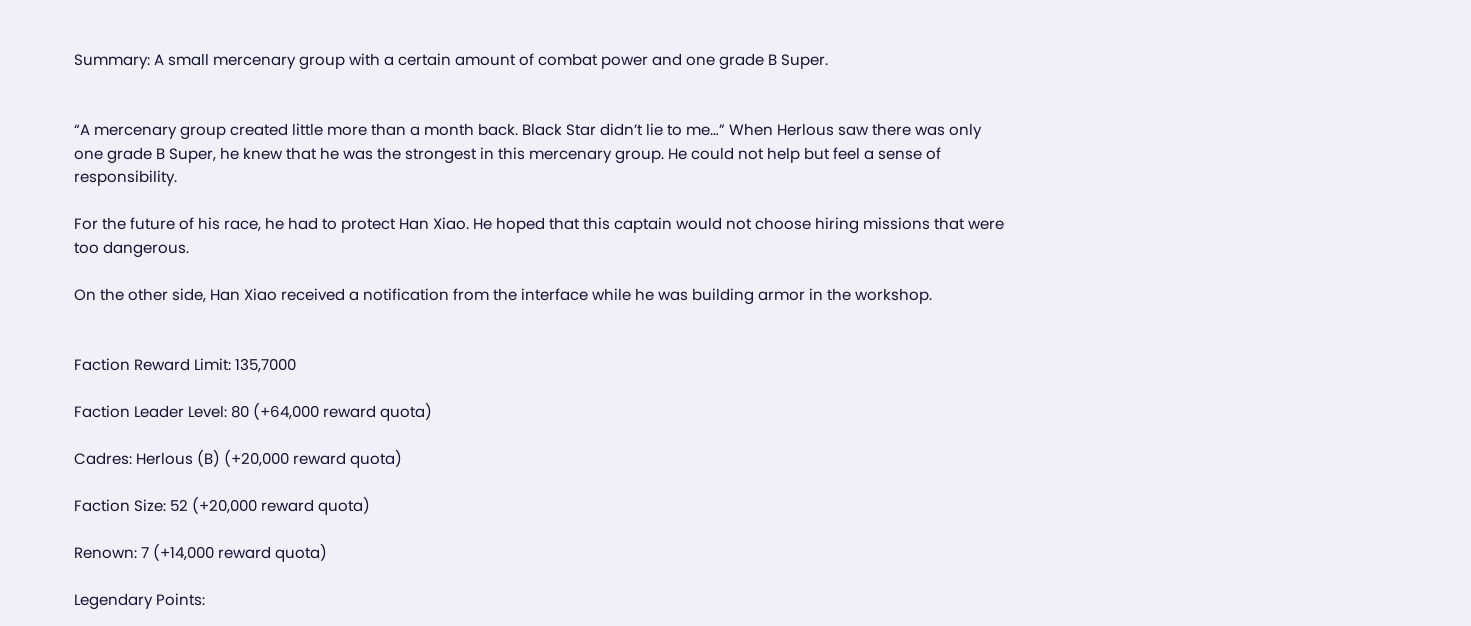Summary: A small mercenary group with a certain amount of combat power and one grade B Super.


“A mercenary group created little more than a month back. Black Star didn’t lie to me…” When Herlous saw there was only one grade B Super, he knew that he was the strongest in this mercenary group. He could not help but feel a sense of responsibility.

For the future of his race, he had to protect Han Xiao. He hoped that this captain would not choose hiring missions that were too dangerous.

On the other side, Han Xiao received a notification from the interface while he was building armor in the workshop.


Faction Reward Limit: 135,7000

Faction Leader Level: 80 (+64,000 reward quota)

Cadres: Herlous (B) (+20,000 reward quota)

Faction Size: 52 (+20,000 reward quota)

Renown: 7 (+14,000 reward quota)

Legendary Points: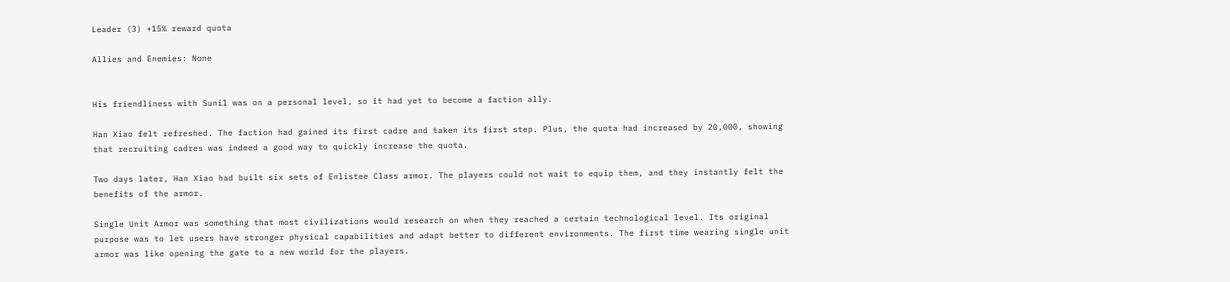Leader (3) +15% reward quota

Allies and Enemies: None


His friendliness with Sunil was on a personal level, so it had yet to become a faction ally.

Han Xiao felt refreshed. The faction had gained its first cadre and taken its first step. Plus, the quota had increased by 20,000, showing that recruiting cadres was indeed a good way to quickly increase the quota.

Two days later, Han Xiao had built six sets of Enlistee Class armor. The players could not wait to equip them, and they instantly felt the benefits of the armor.

Single Unit Armor was something that most civilizations would research on when they reached a certain technological level. Its original purpose was to let users have stronger physical capabilities and adapt better to different environments. The first time wearing single unit armor was like opening the gate to a new world for the players.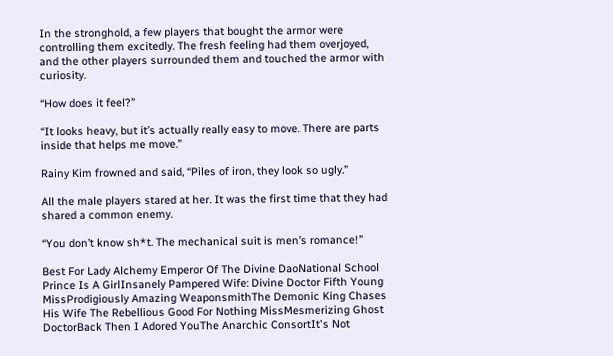In the stronghold, a few players that bought the armor were controlling them excitedly. The fresh feeling had them overjoyed, and the other players surrounded them and touched the armor with curiosity.

“How does it feel?”

“It looks heavy, but it’s actually really easy to move. There are parts inside that helps me move.”

Rainy Kim frowned and said, “Piles of iron, they look so ugly.”

All the male players stared at her. It was the first time that they had shared a common enemy.

“You don’t know sh*t. The mechanical suit is men’s romance!”

Best For Lady Alchemy Emperor Of The Divine DaoNational School Prince Is A GirlInsanely Pampered Wife: Divine Doctor Fifth Young MissProdigiously Amazing WeaponsmithThe Demonic King Chases His Wife The Rebellious Good For Nothing MissMesmerizing Ghost DoctorBack Then I Adored YouThe Anarchic ConsortIt's Not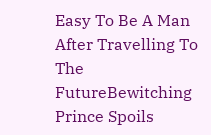Easy To Be A Man After Travelling To The FutureBewitching Prince Spoils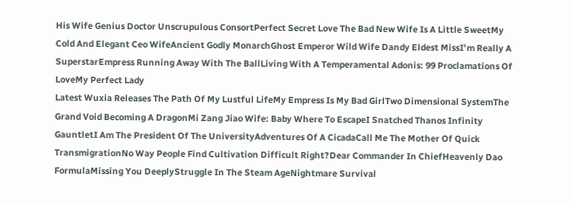His Wife Genius Doctor Unscrupulous ConsortPerfect Secret Love The Bad New Wife Is A Little SweetMy Cold And Elegant Ceo WifeAncient Godly MonarchGhost Emperor Wild Wife Dandy Eldest MissI’m Really A SuperstarEmpress Running Away With The BallLiving With A Temperamental Adonis: 99 Proclamations Of LoveMy Perfect Lady
Latest Wuxia Releases The Path Of My Lustful LifeMy Empress Is My Bad GirlTwo Dimensional SystemThe Grand Void Becoming A DragonMi Zang Jiao Wife: Baby Where To EscapeI Snatched Thanos Infinity GauntletI Am The President Of The UniversityAdventures Of A CicadaCall Me The Mother Of Quick TransmigrationNo Way People Find Cultivation Difficult Right?Dear Commander In ChiefHeavenly Dao FormulaMissing You DeeplyStruggle In The Steam AgeNightmare Survival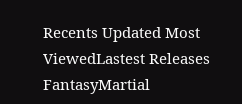Recents Updated Most ViewedLastest Releases
FantasyMartial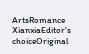ArtsRomance
XianxiaEditor's choiceOriginal